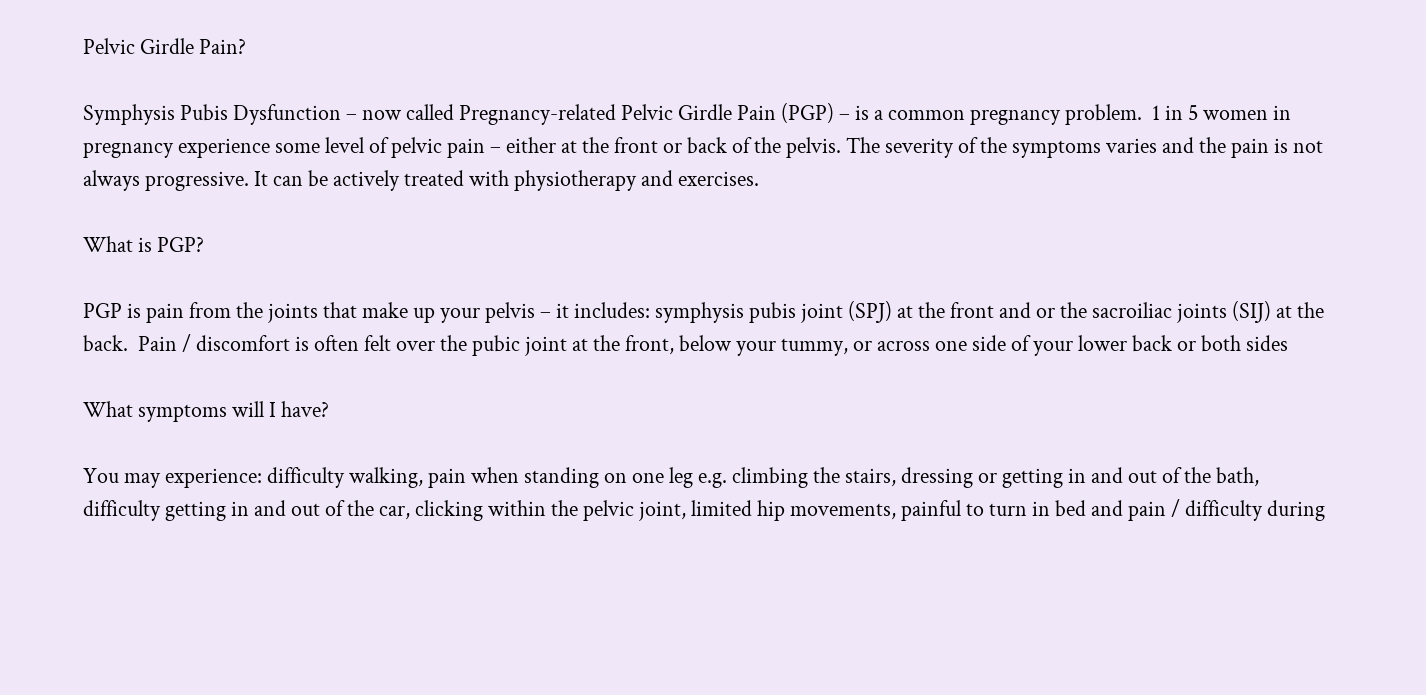Pelvic Girdle Pain?

Symphysis Pubis Dysfunction – now called Pregnancy-related Pelvic Girdle Pain (PGP) – is a common pregnancy problem.  1 in 5 women in pregnancy experience some level of pelvic pain – either at the front or back of the pelvis. The severity of the symptoms varies and the pain is not always progressive. It can be actively treated with physiotherapy and exercises.

What is PGP?

PGP is pain from the joints that make up your pelvis – it includes: symphysis pubis joint (SPJ) at the front and or the sacroiliac joints (SIJ) at the back.  Pain / discomfort is often felt over the pubic joint at the front, below your tummy, or across one side of your lower back or both sides

What symptoms will I have?

You may experience: difficulty walking, pain when standing on one leg e.g. climbing the stairs, dressing or getting in and out of the bath, difficulty getting in and out of the car, clicking within the pelvic joint, limited hip movements, painful to turn in bed and pain / difficulty during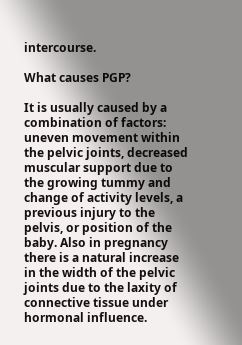intercourse.

What causes PGP?

It is usually caused by a combination of factors: uneven movement within the pelvic joints, decreased muscular support due to the growing tummy and change of activity levels, a previous injury to the pelvis, or position of the baby. Also in pregnancy there is a natural increase in the width of the pelvic joints due to the laxity of connective tissue under hormonal influence.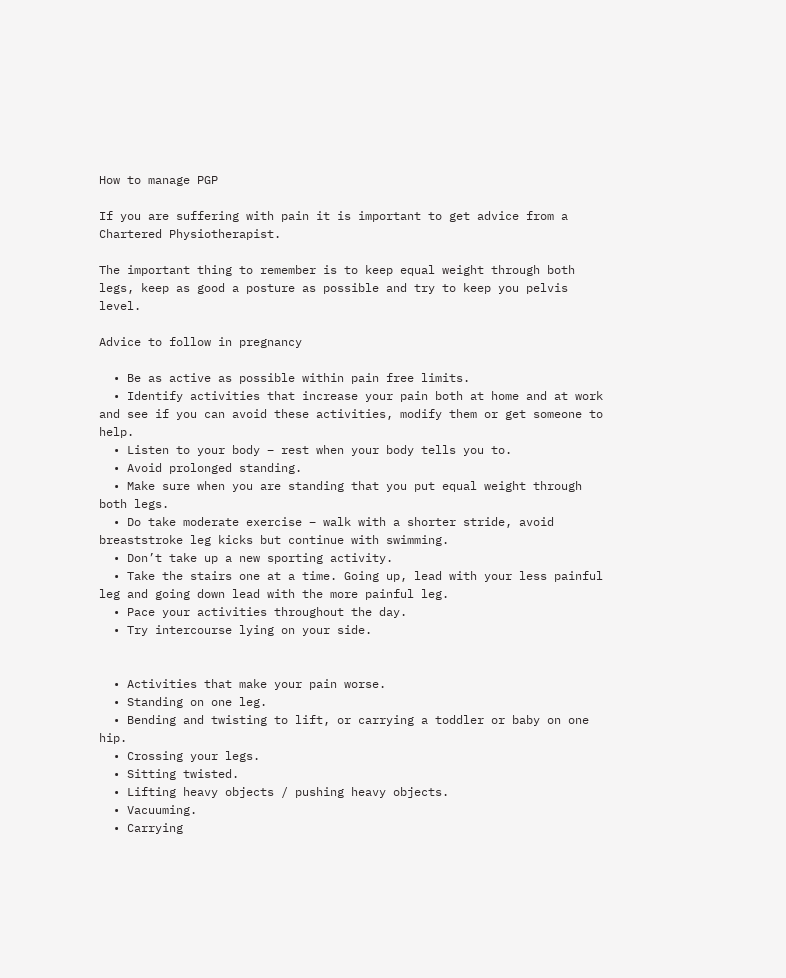How to manage PGP

If you are suffering with pain it is important to get advice from a Chartered Physiotherapist.

The important thing to remember is to keep equal weight through both legs, keep as good a posture as possible and try to keep you pelvis level.

Advice to follow in pregnancy

  • Be as active as possible within pain free limits.
  • Identify activities that increase your pain both at home and at work and see if you can avoid these activities, modify them or get someone to help.
  • Listen to your body – rest when your body tells you to.
  • Avoid prolonged standing.
  • Make sure when you are standing that you put equal weight through both legs.
  • Do take moderate exercise – walk with a shorter stride, avoid breaststroke leg kicks but continue with swimming.
  • Don’t take up a new sporting activity.
  • Take the stairs one at a time. Going up, lead with your less painful leg and going down lead with the more painful leg.
  • Pace your activities throughout the day.
  • Try intercourse lying on your side.


  • Activities that make your pain worse.
  • Standing on one leg.
  • Bending and twisting to lift, or carrying a toddler or baby on one hip.
  • Crossing your legs.
  • Sitting twisted.
  • Lifting heavy objects / pushing heavy objects.
  • Vacuuming.
  • Carrying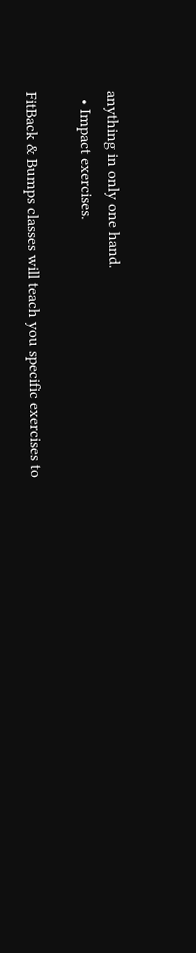anything in only one hand.
  • Impact exercises.

FitBack & Bumps classes will teach you specific exercises to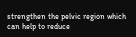strengthen the pelvic region which can help to reduce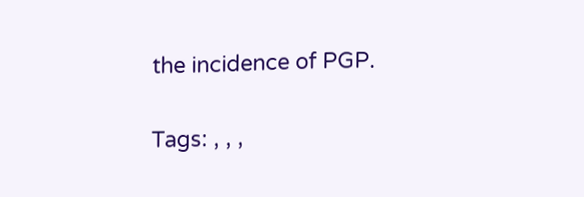the incidence of PGP.

Tags: , , ,